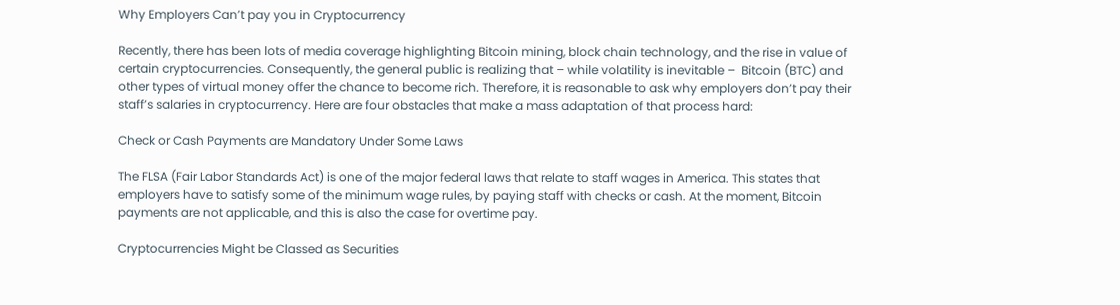Why Employers Can’t pay you in Cryptocurrency

Recently, there has been lots of media coverage highlighting Bitcoin mining, block chain technology, and the rise in value of certain cryptocurrencies. Consequently, the general public is realizing that – while volatility is inevitable –  Bitcoin (BTC) and other types of virtual money offer the chance to become rich. Therefore, it is reasonable to ask why employers don’t pay their staff’s salaries in cryptocurrency. Here are four obstacles that make a mass adaptation of that process hard:

Check or Cash Payments are Mandatory Under Some Laws

The FLSA (Fair Labor Standards Act) is one of the major federal laws that relate to staff wages in America. This states that employers have to satisfy some of the minimum wage rules, by paying staff with checks or cash. At the moment, Bitcoin payments are not applicable, and this is also the case for overtime pay.

Cryptocurrencies Might be Classed as Securities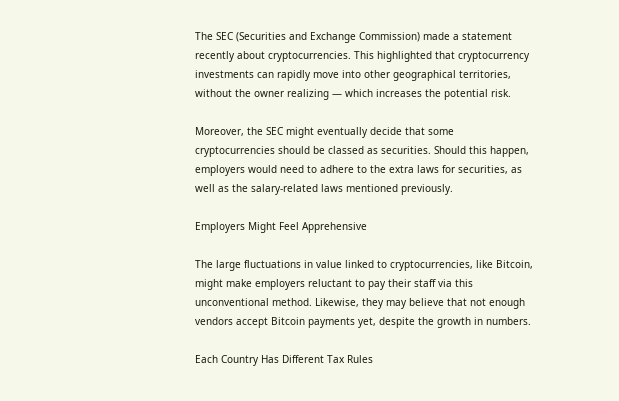The SEC (Securities and Exchange Commission) made a statement recently about cryptocurrencies. This highlighted that cryptocurrency investments can rapidly move into other geographical territories, without the owner realizing — which increases the potential risk.

Moreover, the SEC might eventually decide that some cryptocurrencies should be classed as securities. Should this happen, employers would need to adhere to the extra laws for securities, as well as the salary-related laws mentioned previously.

Employers Might Feel Apprehensive

The large fluctuations in value linked to cryptocurrencies, like Bitcoin, might make employers reluctant to pay their staff via this unconventional method. Likewise, they may believe that not enough vendors accept Bitcoin payments yet, despite the growth in numbers.

Each Country Has Different Tax Rules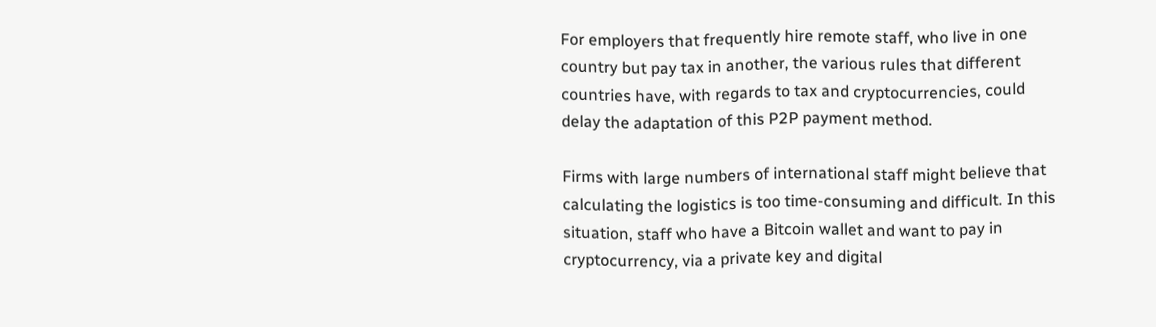For employers that frequently hire remote staff, who live in one country but pay tax in another, the various rules that different countries have, with regards to tax and cryptocurrencies, could delay the adaptation of this P2P payment method.

Firms with large numbers of international staff might believe that calculating the logistics is too time-consuming and difficult. In this situation, staff who have a Bitcoin wallet and want to pay in cryptocurrency, via a private key and digital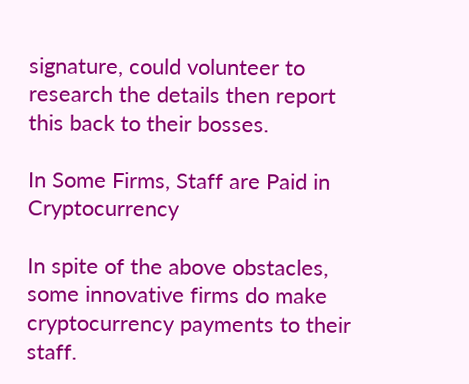signature, could volunteer to research the details then report this back to their bosses.

In Some Firms, Staff are Paid in Cryptocurrency

In spite of the above obstacles, some innovative firms do make cryptocurrency payments to their staff.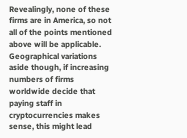Revealingly, none of these firms are in America, so not all of the points mentioned above will be applicable. Geographical variations aside though, if increasing numbers of firms worldwide decide that paying staff in cryptocurrencies makes sense, this might lead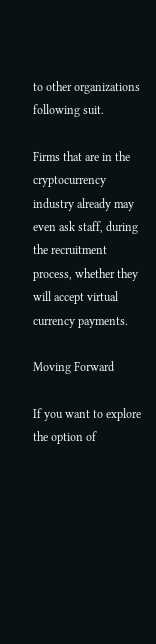to other organizations following suit.

Firms that are in the cryptocurrency industry already may even ask staff, during the recruitment process, whether they will accept virtual currency payments.

Moving Forward

If you want to explore the option of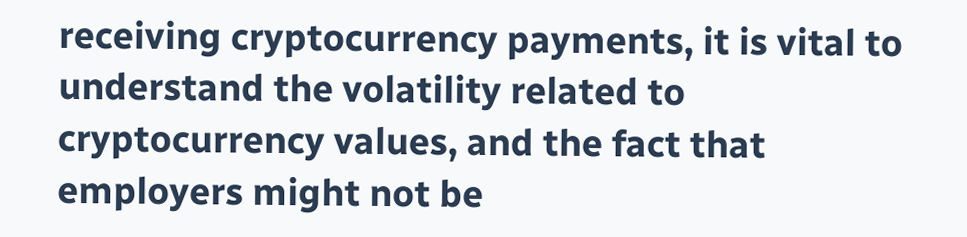receiving cryptocurrency payments, it is vital to understand the volatility related to cryptocurrency values, and the fact that employers might not be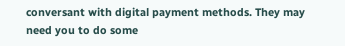conversant with digital payment methods. They may need you to do some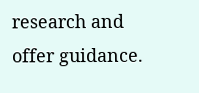research and offer guidance.